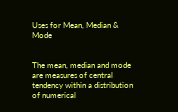Uses for Mean, Median & Mode


The mean, median and mode are measures of central tendency within a distribution of numerical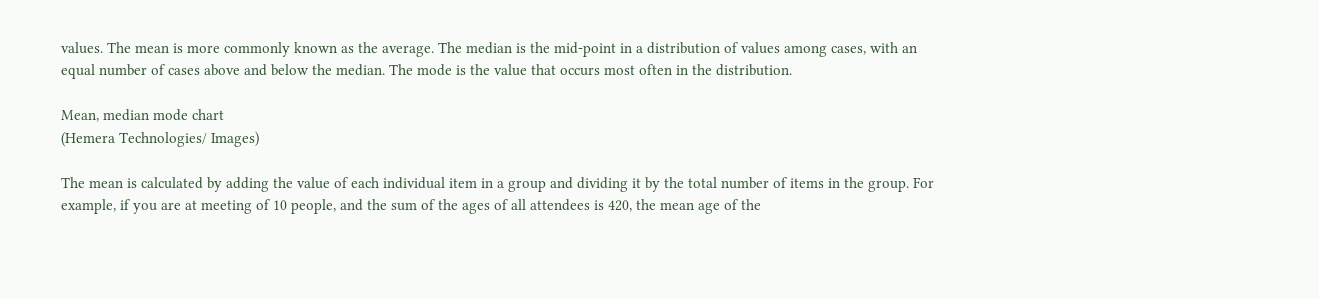values. The mean is more commonly known as the average. The median is the mid-point in a distribution of values among cases, with an equal number of cases above and below the median. The mode is the value that occurs most often in the distribution.

Mean, median mode chart
(Hemera Technologies/ Images)

The mean is calculated by adding the value of each individual item in a group and dividing it by the total number of items in the group. For example, if you are at meeting of 10 people, and the sum of the ages of all attendees is 420, the mean age of the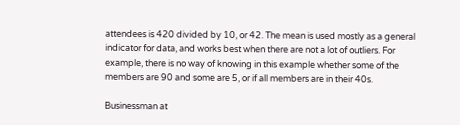attendees is 420 divided by 10, or 42. The mean is used mostly as a general indicator for data, and works best when there are not a lot of outliers. For example, there is no way of knowing in this example whether some of the members are 90 and some are 5, or if all members are in their 40s.

Businessman at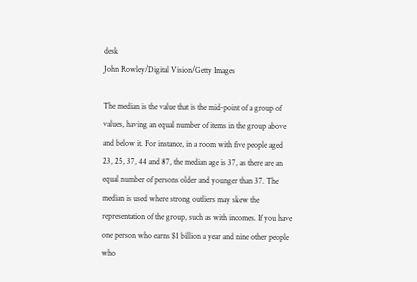desk
John Rowley/Digital Vision/Getty Images

The median is the value that is the mid-point of a group of values, having an equal number of items in the group above and below it. For instance, in a room with five people aged 23, 25, 37, 44 and 87, the median age is 37, as there are an equal number of persons older and younger than 37. The median is used where strong outliers may skew the representation of the group, such as with incomes. If you have one person who earns $1 billion a year and nine other people who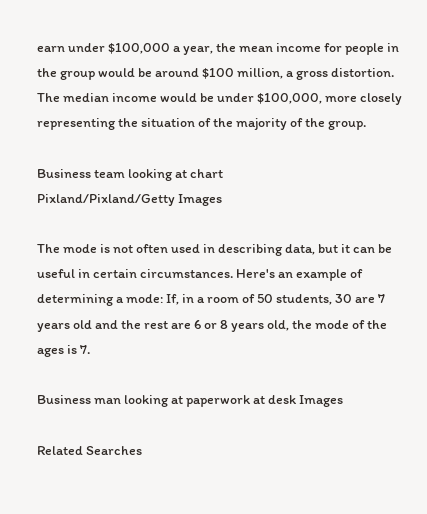earn under $100,000 a year, the mean income for people in the group would be around $100 million, a gross distortion. The median income would be under $100,000, more closely representing the situation of the majority of the group.

Business team looking at chart
Pixland/Pixland/Getty Images

The mode is not often used in describing data, but it can be useful in certain circumstances. Here's an example of determining a mode: If, in a room of 50 students, 30 are 7 years old and the rest are 6 or 8 years old, the mode of the ages is 7.

Business man looking at paperwork at desk Images

Related Searches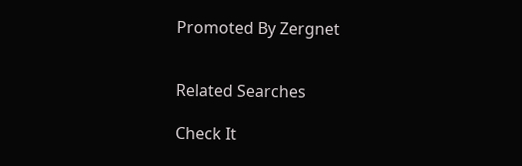Promoted By Zergnet


Related Searches

Check It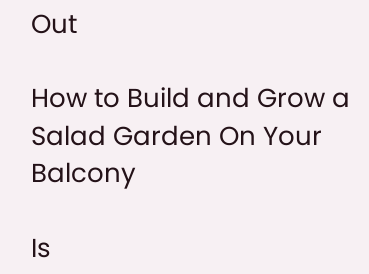Out

How to Build and Grow a Salad Garden On Your Balcony

Is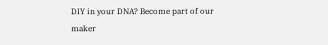DIY in your DNA? Become part of our maker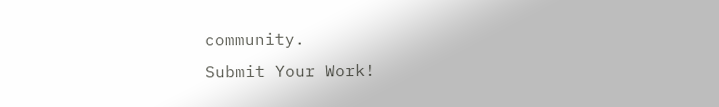community.
Submit Your Work!